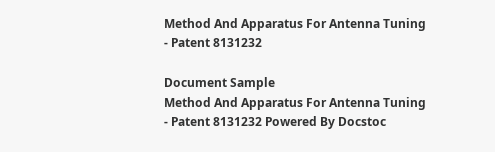Method And Apparatus For Antenna Tuning - Patent 8131232

Document Sample
Method And Apparatus For Antenna Tuning - Patent 8131232 Powered By Docstoc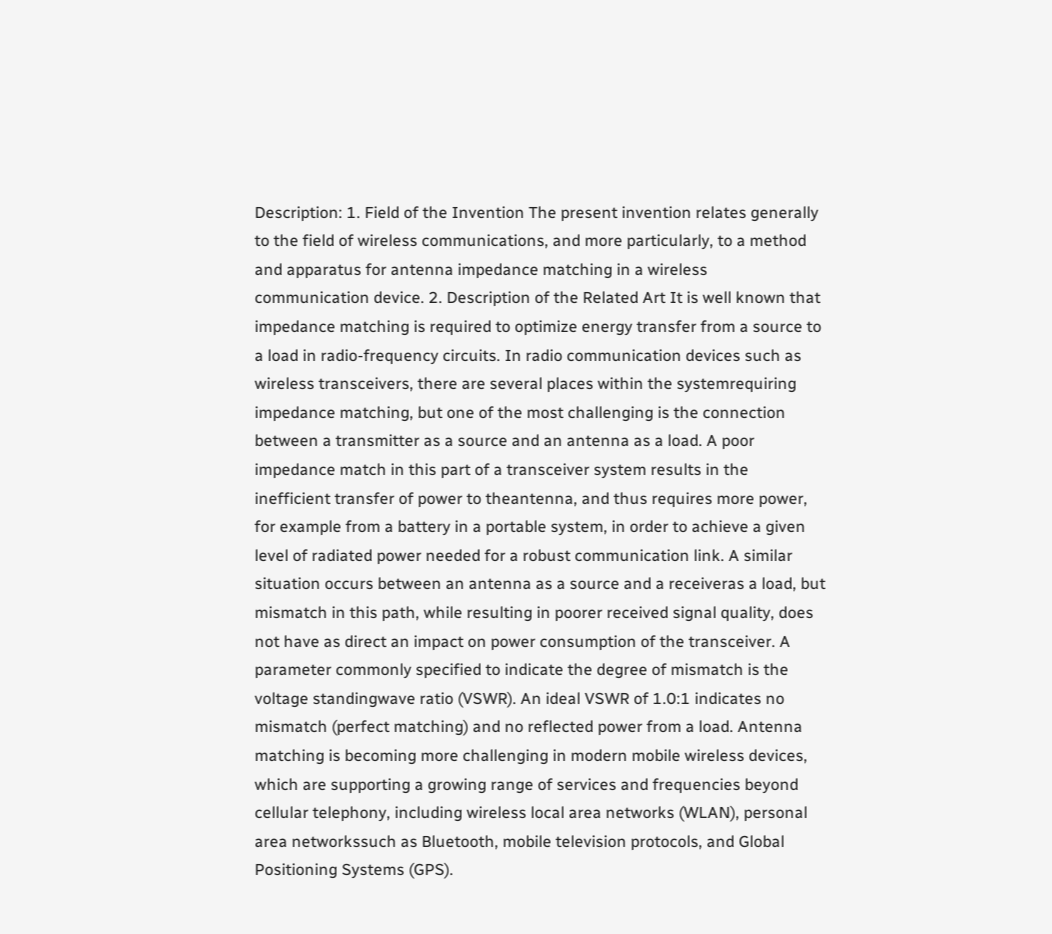Description: 1. Field of the Invention The present invention relates generally to the field of wireless communications, and more particularly, to a method and apparatus for antenna impedance matching in a wireless communication device. 2. Description of the Related Art It is well known that impedance matching is required to optimize energy transfer from a source to a load in radio-frequency circuits. In radio communication devices such as wireless transceivers, there are several places within the systemrequiring impedance matching, but one of the most challenging is the connection between a transmitter as a source and an antenna as a load. A poor impedance match in this part of a transceiver system results in the inefficient transfer of power to theantenna, and thus requires more power, for example from a battery in a portable system, in order to achieve a given level of radiated power needed for a robust communication link. A similar situation occurs between an antenna as a source and a receiveras a load, but mismatch in this path, while resulting in poorer received signal quality, does not have as direct an impact on power consumption of the transceiver. A parameter commonly specified to indicate the degree of mismatch is the voltage standingwave ratio (VSWR). An ideal VSWR of 1.0:1 indicates no mismatch (perfect matching) and no reflected power from a load. Antenna matching is becoming more challenging in modern mobile wireless devices, which are supporting a growing range of services and frequencies beyond cellular telephony, including wireless local area networks (WLAN), personal area networkssuch as Bluetooth, mobile television protocols, and Global Positioning Systems (GPS).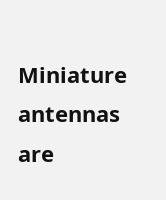Miniature antennas are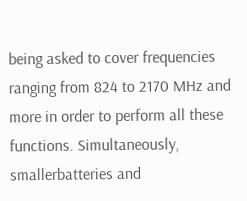being asked to cover frequencies ranging from 824 to 2170 MHz and more in order to perform all these functions. Simultaneously, smallerbatteries and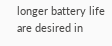longer battery life are desired in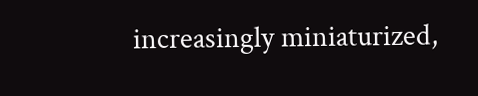increasingly miniaturized,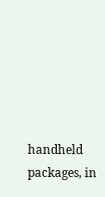handheld packages, in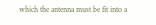which the antenna must be fit into a